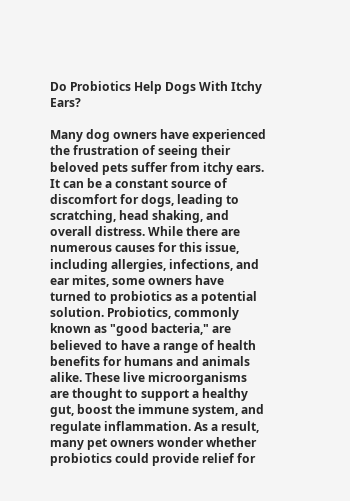Do Probiotics Help Dogs With Itchy Ears?

Many dog owners have experienced the frustration of seeing their beloved pets suffer from itchy ears. It can be a constant source of discomfort for dogs, leading to scratching, head shaking, and overall distress. While there are numerous causes for this issue, including allergies, infections, and ear mites, some owners have turned to probiotics as a potential solution. Probiotics, commonly known as "good bacteria," are believed to have a range of health benefits for humans and animals alike. These live microorganisms are thought to support a healthy gut, boost the immune system, and regulate inflammation. As a result, many pet owners wonder whether probiotics could provide relief for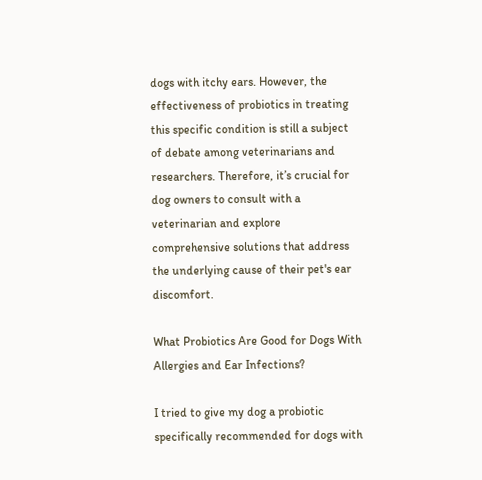dogs with itchy ears. However, the effectiveness of probiotics in treating this specific condition is still a subject of debate among veterinarians and researchers. Therefore, it’s crucial for dog owners to consult with a veterinarian and explore comprehensive solutions that address the underlying cause of their pet's ear discomfort.

What Probiotics Are Good for Dogs With Allergies and Ear Infections?

I tried to give my dog a probiotic specifically recommended for dogs with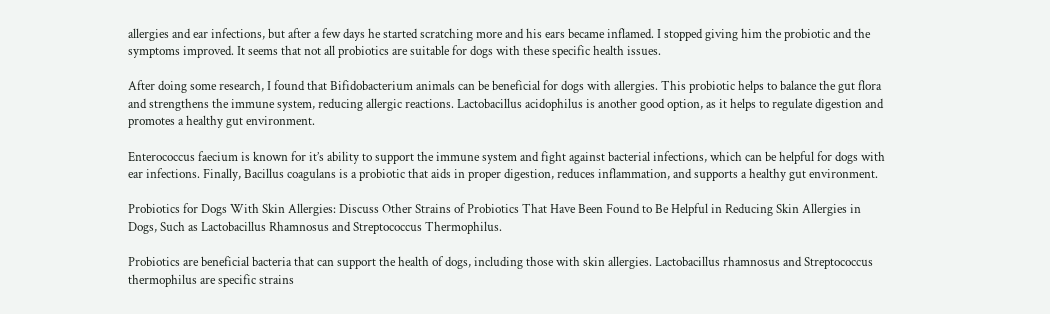allergies and ear infections, but after a few days he started scratching more and his ears became inflamed. I stopped giving him the probiotic and the symptoms improved. It seems that not all probiotics are suitable for dogs with these specific health issues.

After doing some research, I found that Bifidobacterium animals can be beneficial for dogs with allergies. This probiotic helps to balance the gut flora and strengthens the immune system, reducing allergic reactions. Lactobacillus acidophilus is another good option, as it helps to regulate digestion and promotes a healthy gut environment.

Enterococcus faecium is known for it’s ability to support the immune system and fight against bacterial infections, which can be helpful for dogs with ear infections. Finally, Bacillus coagulans is a probiotic that aids in proper digestion, reduces inflammation, and supports a healthy gut environment.

Probiotics for Dogs With Skin Allergies: Discuss Other Strains of Probiotics That Have Been Found to Be Helpful in Reducing Skin Allergies in Dogs, Such as Lactobacillus Rhamnosus and Streptococcus Thermophilus.

Probiotics are beneficial bacteria that can support the health of dogs, including those with skin allergies. Lactobacillus rhamnosus and Streptococcus thermophilus are specific strains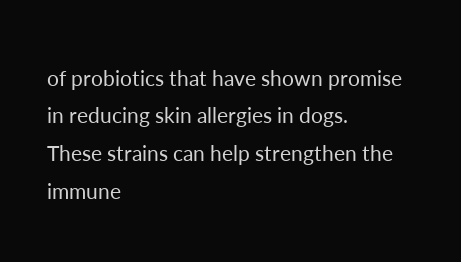of probiotics that have shown promise in reducing skin allergies in dogs. These strains can help strengthen the immune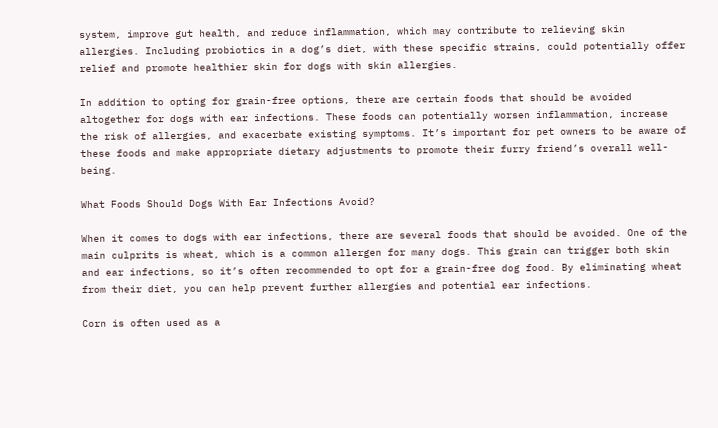system, improve gut health, and reduce inflammation, which may contribute to relieving skin allergies. Including probiotics in a dog’s diet, with these specific strains, could potentially offer relief and promote healthier skin for dogs with skin allergies.

In addition to opting for grain-free options, there are certain foods that should be avoided altogether for dogs with ear infections. These foods can potentially worsen inflammation, increase the risk of allergies, and exacerbate existing symptoms. It’s important for pet owners to be aware of these foods and make appropriate dietary adjustments to promote their furry friend’s overall well-being.

What Foods Should Dogs With Ear Infections Avoid?

When it comes to dogs with ear infections, there are several foods that should be avoided. One of the main culprits is wheat, which is a common allergen for many dogs. This grain can trigger both skin and ear infections, so it’s often recommended to opt for a grain-free dog food. By eliminating wheat from their diet, you can help prevent further allergies and potential ear infections.

Corn is often used as a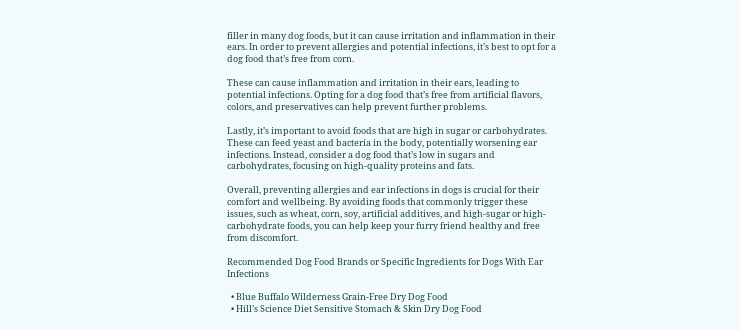filler in many dog foods, but it can cause irritation and inflammation in their ears. In order to prevent allergies and potential infections, it’s best to opt for a dog food that’s free from corn.

These can cause inflammation and irritation in their ears, leading to potential infections. Opting for a dog food that’s free from artificial flavors, colors, and preservatives can help prevent further problems.

Lastly, it’s important to avoid foods that are high in sugar or carbohydrates. These can feed yeast and bacteria in the body, potentially worsening ear infections. Instead, consider a dog food that’s low in sugars and carbohydrates, focusing on high-quality proteins and fats.

Overall, preventing allergies and ear infections in dogs is crucial for their comfort and wellbeing. By avoiding foods that commonly trigger these issues, such as wheat, corn, soy, artificial additives, and high-sugar or high-carbohydrate foods, you can help keep your furry friend healthy and free from discomfort.

Recommended Dog Food Brands or Specific Ingredients for Dogs With Ear Infections

  • Blue Buffalo Wilderness Grain-Free Dry Dog Food
  • Hill’s Science Diet Sensitive Stomach & Skin Dry Dog Food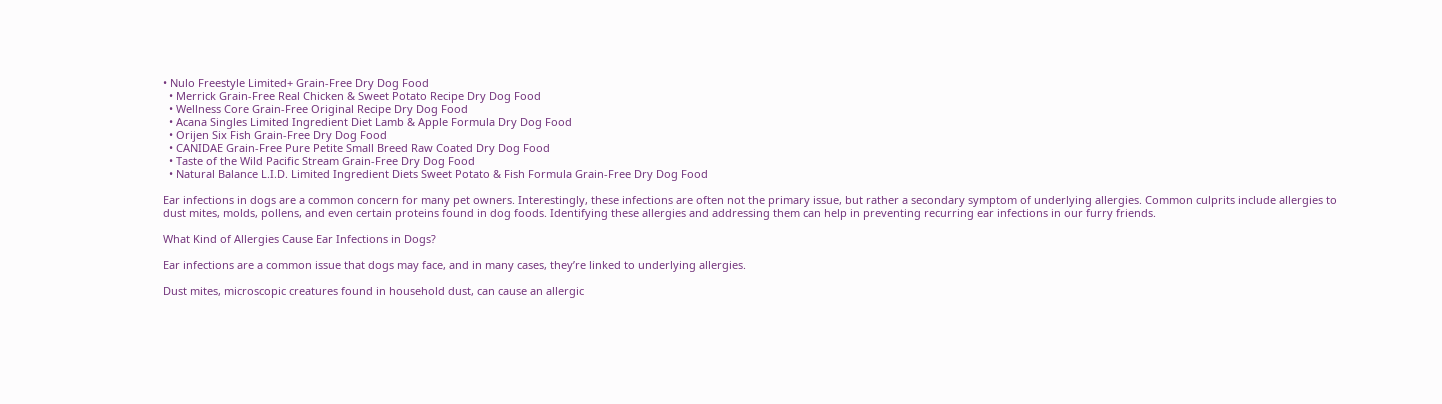• Nulo Freestyle Limited+ Grain-Free Dry Dog Food
  • Merrick Grain-Free Real Chicken & Sweet Potato Recipe Dry Dog Food
  • Wellness Core Grain-Free Original Recipe Dry Dog Food
  • Acana Singles Limited Ingredient Diet Lamb & Apple Formula Dry Dog Food
  • Orijen Six Fish Grain-Free Dry Dog Food
  • CANIDAE Grain-Free Pure Petite Small Breed Raw Coated Dry Dog Food
  • Taste of the Wild Pacific Stream Grain-Free Dry Dog Food
  • Natural Balance L.I.D. Limited Ingredient Diets Sweet Potato & Fish Formula Grain-Free Dry Dog Food

Ear infections in dogs are a common concern for many pet owners. Interestingly, these infections are often not the primary issue, but rather a secondary symptom of underlying allergies. Common culprits include allergies to dust mites, molds, pollens, and even certain proteins found in dog foods. Identifying these allergies and addressing them can help in preventing recurring ear infections in our furry friends.

What Kind of Allergies Cause Ear Infections in Dogs?

Ear infections are a common issue that dogs may face, and in many cases, they’re linked to underlying allergies.

Dust mites, microscopic creatures found in household dust, can cause an allergic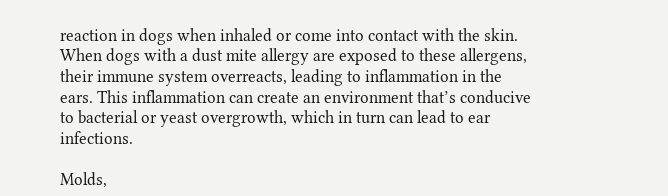reaction in dogs when inhaled or come into contact with the skin. When dogs with a dust mite allergy are exposed to these allergens, their immune system overreacts, leading to inflammation in the ears. This inflammation can create an environment that’s conducive to bacterial or yeast overgrowth, which in turn can lead to ear infections.

Molds,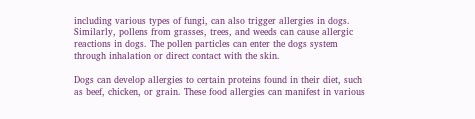including various types of fungi, can also trigger allergies in dogs. Similarly, pollens from grasses, trees, and weeds can cause allergic reactions in dogs. The pollen particles can enter the dogs system through inhalation or direct contact with the skin.

Dogs can develop allergies to certain proteins found in their diet, such as beef, chicken, or grain. These food allergies can manifest in various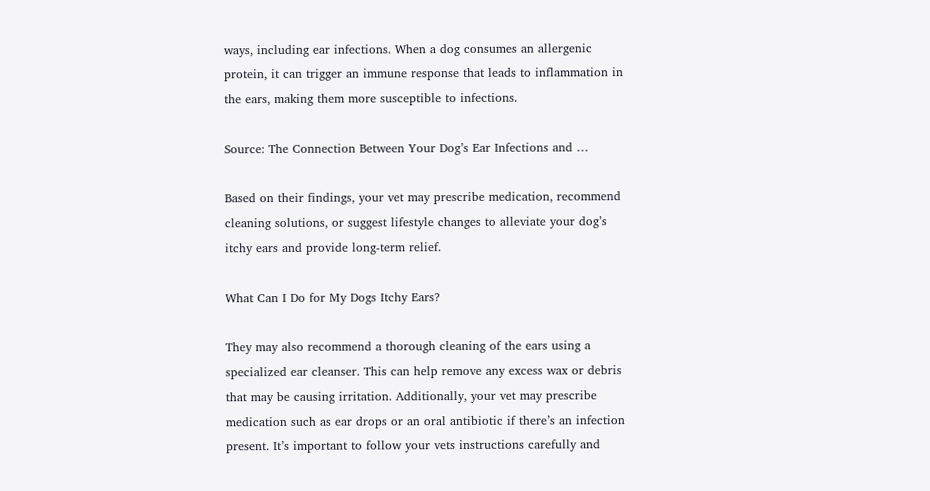ways, including ear infections. When a dog consumes an allergenic protein, it can trigger an immune response that leads to inflammation in the ears, making them more susceptible to infections.

Source: The Connection Between Your Dog’s Ear Infections and …

Based on their findings, your vet may prescribe medication, recommend cleaning solutions, or suggest lifestyle changes to alleviate your dog’s itchy ears and provide long-term relief.

What Can I Do for My Dogs Itchy Ears?

They may also recommend a thorough cleaning of the ears using a specialized ear cleanser. This can help remove any excess wax or debris that may be causing irritation. Additionally, your vet may prescribe medication such as ear drops or an oral antibiotic if there’s an infection present. It’s important to follow your vets instructions carefully and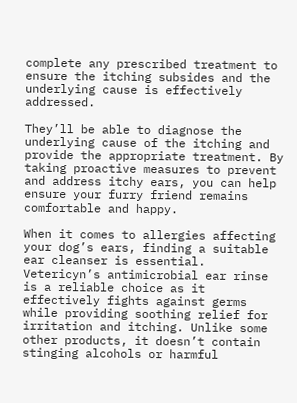complete any prescribed treatment to ensure the itching subsides and the underlying cause is effectively addressed.

They’ll be able to diagnose the underlying cause of the itching and provide the appropriate treatment. By taking proactive measures to prevent and address itchy ears, you can help ensure your furry friend remains comfortable and happy.

When it comes to allergies affecting your dog’s ears, finding a suitable ear cleanser is essential. Vetericyn’s antimicrobial ear rinse is a reliable choice as it effectively fights against germs while providing soothing relief for irritation and itching. Unlike some other products, it doesn’t contain stinging alcohols or harmful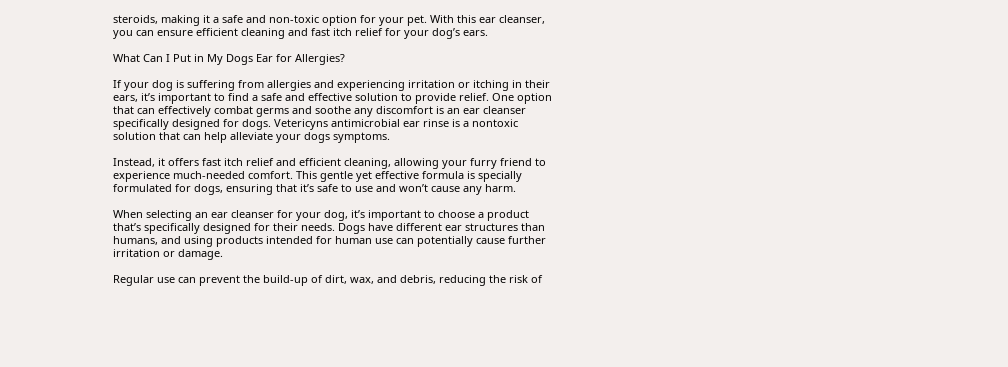steroids, making it a safe and non-toxic option for your pet. With this ear cleanser, you can ensure efficient cleaning and fast itch relief for your dog’s ears.

What Can I Put in My Dogs Ear for Allergies?

If your dog is suffering from allergies and experiencing irritation or itching in their ears, it’s important to find a safe and effective solution to provide relief. One option that can effectively combat germs and soothe any discomfort is an ear cleanser specifically designed for dogs. Vetericyns antimicrobial ear rinse is a nontoxic solution that can help alleviate your dogs symptoms.

Instead, it offers fast itch relief and efficient cleaning, allowing your furry friend to experience much-needed comfort. This gentle yet effective formula is specially formulated for dogs, ensuring that it’s safe to use and won’t cause any harm.

When selecting an ear cleanser for your dog, it’s important to choose a product that’s specifically designed for their needs. Dogs have different ear structures than humans, and using products intended for human use can potentially cause further irritation or damage.

Regular use can prevent the build-up of dirt, wax, and debris, reducing the risk of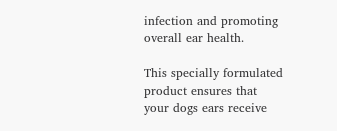infection and promoting overall ear health.

This specially formulated product ensures that your dogs ears receive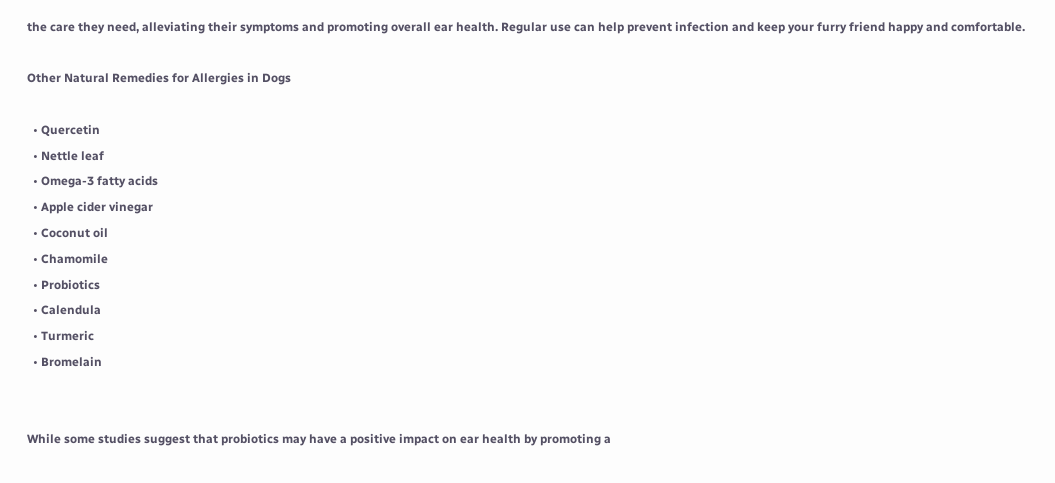the care they need, alleviating their symptoms and promoting overall ear health. Regular use can help prevent infection and keep your furry friend happy and comfortable.

Other Natural Remedies for Allergies in Dogs

  • Quercetin
  • Nettle leaf
  • Omega-3 fatty acids
  • Apple cider vinegar
  • Coconut oil
  • Chamomile
  • Probiotics
  • Calendula
  • Turmeric
  • Bromelain


While some studies suggest that probiotics may have a positive impact on ear health by promoting a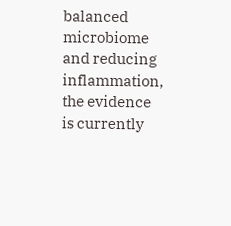balanced microbiome and reducing inflammation, the evidence is currently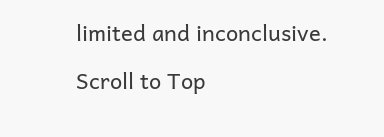limited and inconclusive.

Scroll to Top